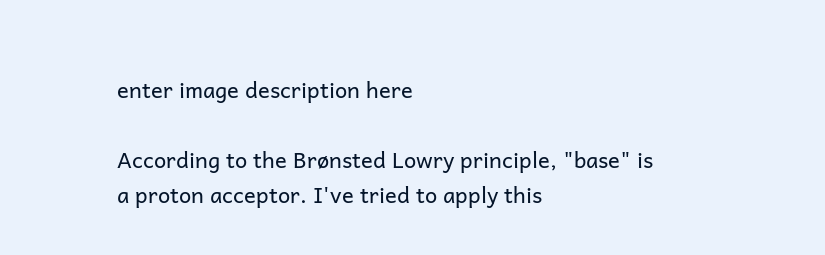enter image description here

According to the Brønsted Lowry principle, "base" is a proton acceptor. I've tried to apply this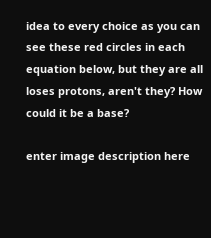idea to every choice as you can see these red circles in each equation below, but they are all loses protons, aren't they? How could it be a base?

enter image description here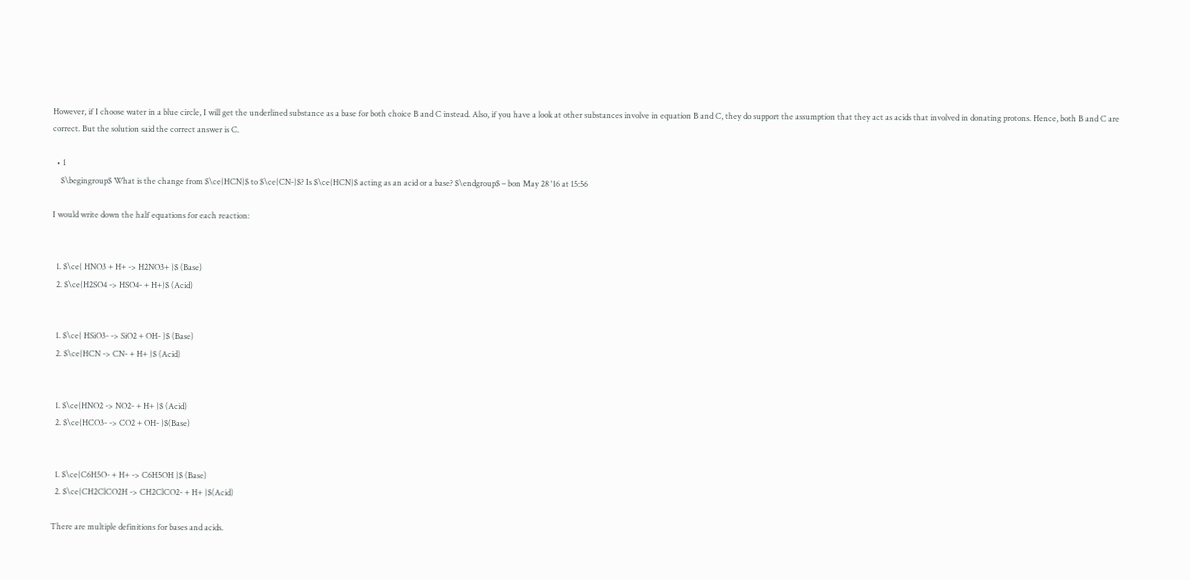However, if I choose water in a blue circle, I will get the underlined substance as a base for both choice B and C instead. Also, if you have a look at other substances involve in equation B and C, they do support the assumption that they act as acids that involved in donating protons. Hence, both B and C are correct. But the solution said the correct answer is C.

  • 1
    $\begingroup$ What is the change from $\ce{HCN}$ to $\ce{CN-}$? Is $\ce{HCN}$ acting as an acid or a base? $\endgroup$ – bon May 28 '16 at 15:56

I would write down the half equations for each reaction:


  1. $\ce{ HNO3 + H+ -> H2NO3+ }$ (Base)
  2. $\ce{H2SO4 -> HSO4- + H+}$ (Acid)


  1. $\ce{ HSiO3- -> SiO2 + OH- }$ (Base)
  2. $\ce{HCN -> CN- + H+ }$ (Acid)


  1. $\ce{HNO2 -> NO2- + H+ }$ (Acid)
  2. $\ce{HCO3- -> CO2 + OH- }$(Base)


  1. $\ce{C6H5O- + H+ -> C6H5OH }$ (Base)
  2. $\ce{CH2ClCO2H -> CH2ClCO2- + H+ }$(Acid)

There are multiple definitions for bases and acids.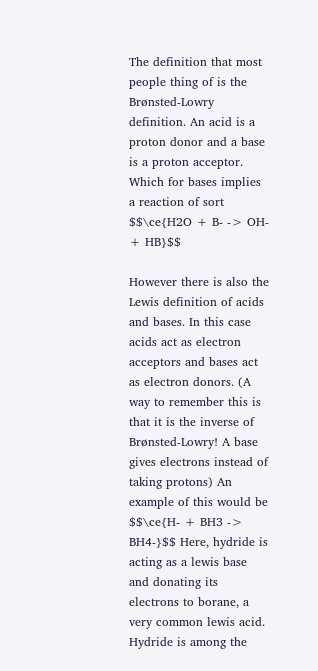The definition that most people thing of is the Brønsted-Lowry definition. An acid is a proton donor and a base is a proton acceptor. Which for bases implies a reaction of sort $$\ce{H2O + B- -> OH- + HB}$$

However there is also the Lewis definition of acids and bases. In this case acids act as electron acceptors and bases act as electron donors. (A way to remember this is that it is the inverse of Brønsted-Lowry! A base gives electrons instead of taking protons) An example of this would be $$\ce{H- + BH3 -> BH4-}$$ Here, hydride is acting as a lewis base and donating its electrons to borane, a very common lewis acid. Hydride is among the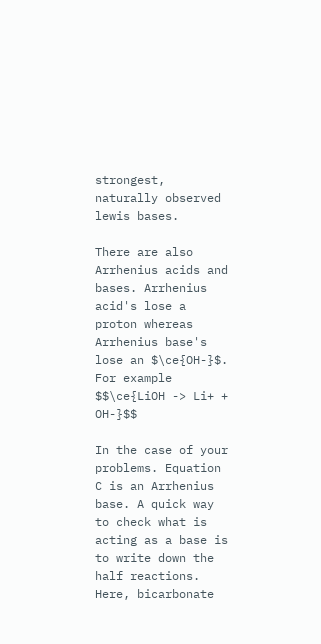strongest, naturally observed lewis bases.

There are also Arrhenius acids and bases. Arrhenius acid's lose a proton whereas Arrhenius base's lose an $\ce{OH-}$. For example $$\ce{LiOH -> Li+ + OH-}$$

In the case of your problems. Equation C is an Arrhenius base. A quick way to check what is acting as a base is to write down the half reactions. Here, bicarbonate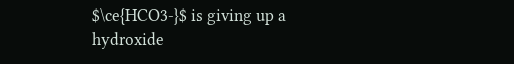$\ce{HCO3-}$ is giving up a hydroxide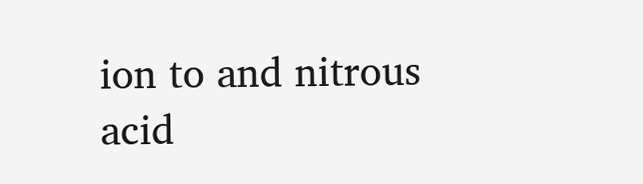ion to and nitrous acid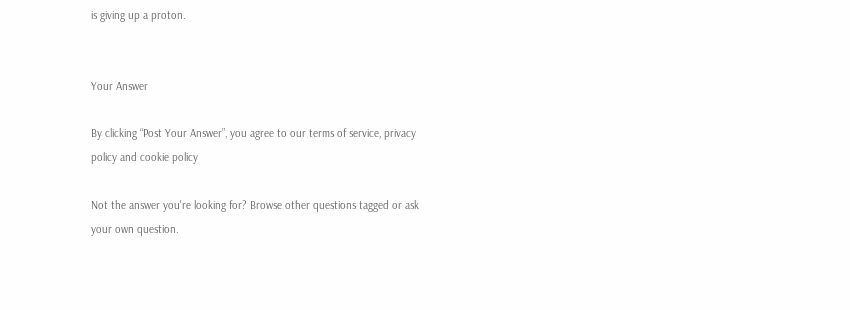is giving up a proton.


Your Answer

By clicking “Post Your Answer”, you agree to our terms of service, privacy policy and cookie policy

Not the answer you're looking for? Browse other questions tagged or ask your own question.